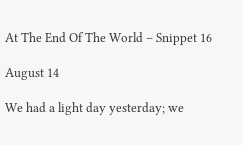At The End Of The World – Snippet 16

August 14

We had a light day yesterday; we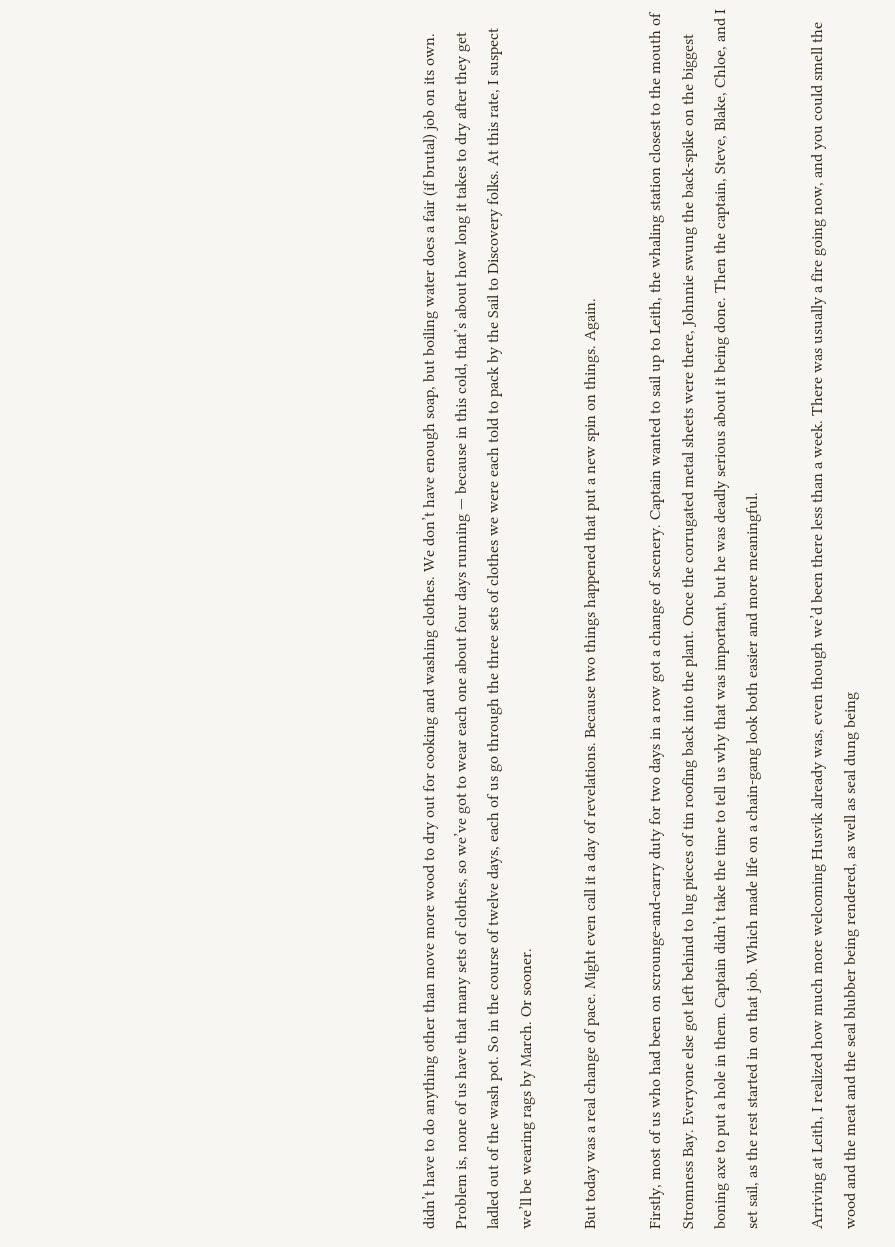didn’t have to do anything other than move more wood to dry out for cooking and washing clothes. We don’t have enough soap, but boiling water does a fair (if brutal) job on its own. Problem is, none of us have that many sets of clothes, so we’ve got to wear each one about four days running — because in this cold, that’s about how long it takes to dry after they get ladled out of the wash pot. So in the course of twelve days, each of us go through the three sets of clothes we were each told to pack by the Sail to Discovery folks. At this rate, I suspect we’ll be wearing rags by March. Or sooner.

But today was a real change of pace. Might even call it a day of revelations. Because two things happened that put a new spin on things. Again.

Firstly, most of us who had been on scrounge-and-carry duty for two days in a row got a change of scenery. Captain wanted to sail up to Leith, the whaling station closest to the mouth of Stromness Bay. Everyone else got left behind to lug pieces of tin roofing back into the plant. Once the corrugated metal sheets were there, Johnnie swung the back-spike on the biggest boning axe to put a hole in them. Captain didn’t take the time to tell us why that was important, but he was deadly serious about it being done. Then the captain, Steve, Blake, Chloe, and I set sail, as the rest started in on that job. Which made life on a chain-gang look both easier and more meaningful.

Arriving at Leith, I realized how much more welcoming Husvik already was, even though we’d been there less than a week. There was usually a fire going now, and you could smell the wood and the meat and the seal blubber being rendered, as well as seal dung being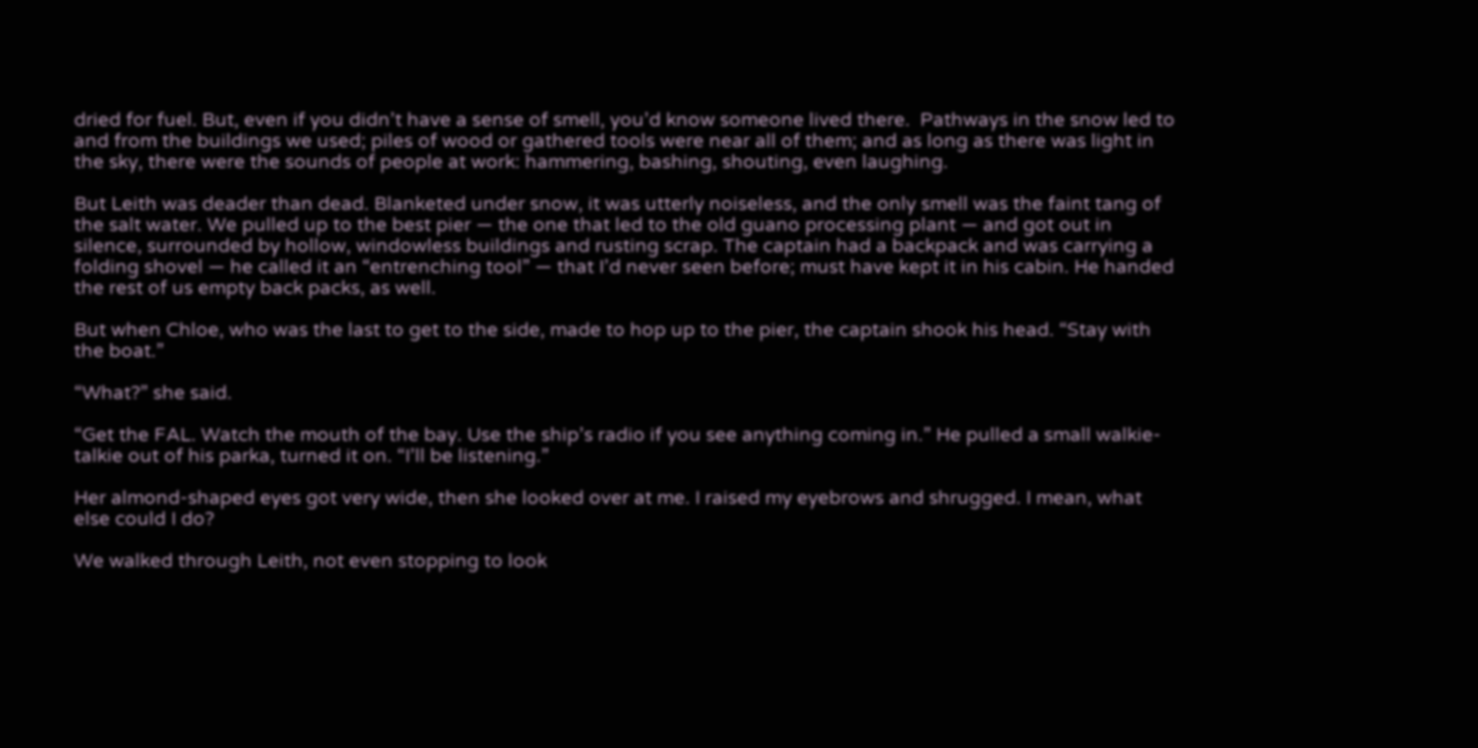dried for fuel. But, even if you didn’t have a sense of smell, you’d know someone lived there.  Pathways in the snow led to and from the buildings we used; piles of wood or gathered tools were near all of them; and as long as there was light in the sky, there were the sounds of people at work: hammering, bashing, shouting, even laughing.

But Leith was deader than dead. Blanketed under snow, it was utterly noiseless, and the only smell was the faint tang of the salt water. We pulled up to the best pier — the one that led to the old guano processing plant — and got out in silence, surrounded by hollow, windowless buildings and rusting scrap. The captain had a backpack and was carrying a folding shovel — he called it an “entrenching tool” — that I’d never seen before; must have kept it in his cabin. He handed the rest of us empty back packs, as well.

But when Chloe, who was the last to get to the side, made to hop up to the pier, the captain shook his head. “Stay with the boat.”

“What?” she said.

“Get the FAL. Watch the mouth of the bay. Use the ship’s radio if you see anything coming in.” He pulled a small walkie-talkie out of his parka, turned it on. “I’ll be listening.”

Her almond-shaped eyes got very wide, then she looked over at me. I raised my eyebrows and shrugged. I mean, what else could I do?

We walked through Leith, not even stopping to look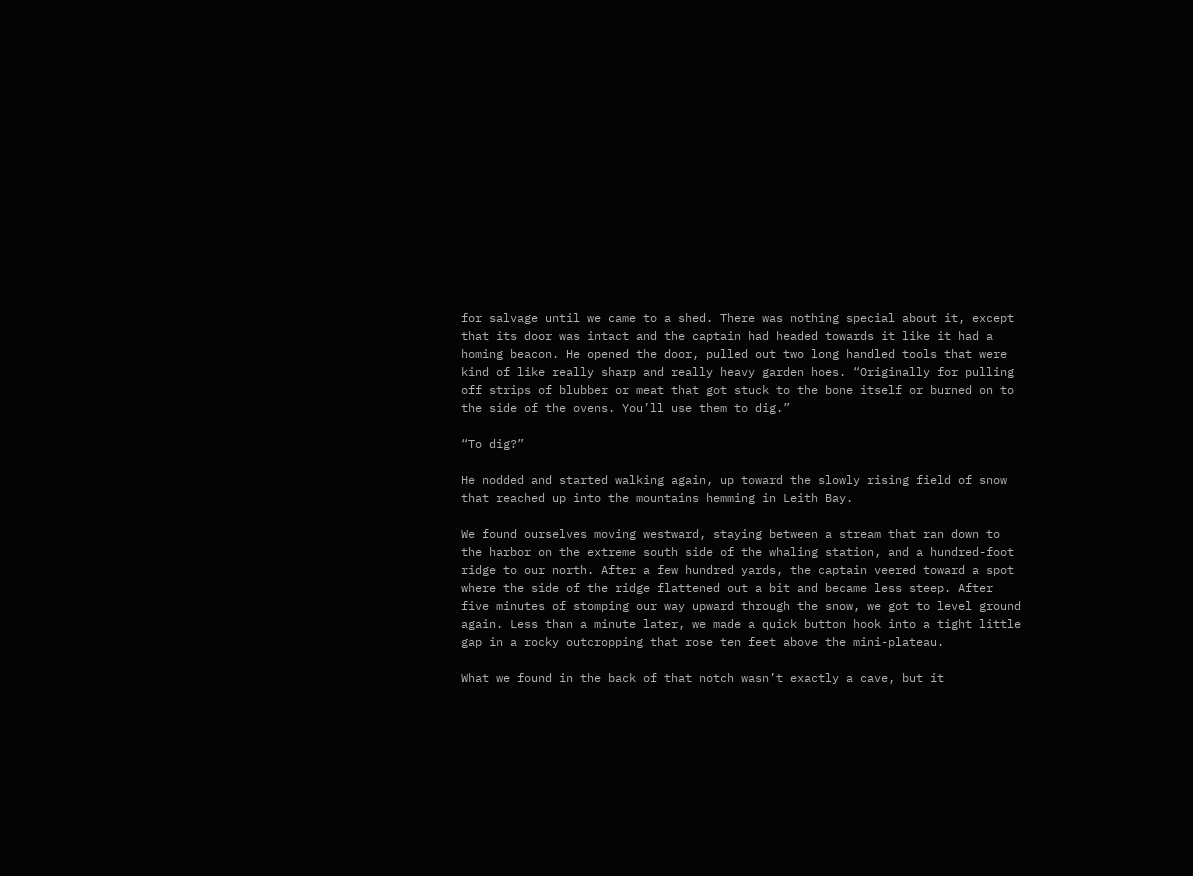for salvage until we came to a shed. There was nothing special about it, except that its door was intact and the captain had headed towards it like it had a homing beacon. He opened the door, pulled out two long handled tools that were kind of like really sharp and really heavy garden hoes. “Originally for pulling off strips of blubber or meat that got stuck to the bone itself or burned on to the side of the ovens. You’ll use them to dig.”

“To dig?”

He nodded and started walking again, up toward the slowly rising field of snow that reached up into the mountains hemming in Leith Bay.

We found ourselves moving westward, staying between a stream that ran down to the harbor on the extreme south side of the whaling station, and a hundred-foot ridge to our north. After a few hundred yards, the captain veered toward a spot where the side of the ridge flattened out a bit and became less steep. After five minutes of stomping our way upward through the snow, we got to level ground again. Less than a minute later, we made a quick button hook into a tight little gap in a rocky outcropping that rose ten feet above the mini-plateau.

What we found in the back of that notch wasn’t exactly a cave, but it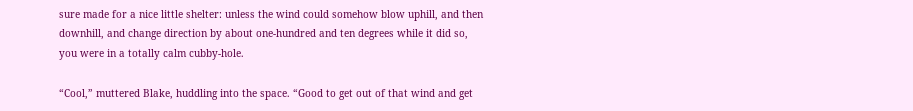sure made for a nice little shelter: unless the wind could somehow blow uphill, and then downhill, and change direction by about one-hundred and ten degrees while it did so, you were in a totally calm cubby-hole.

“Cool,” muttered Blake, huddling into the space. “Good to get out of that wind and get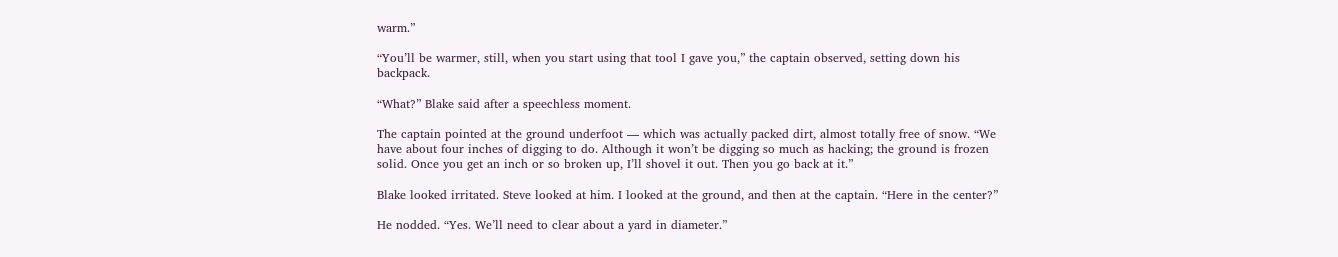warm.”

“You’ll be warmer, still, when you start using that tool I gave you,” the captain observed, setting down his backpack.

“What?” Blake said after a speechless moment.

The captain pointed at the ground underfoot — which was actually packed dirt, almost totally free of snow. “We have about four inches of digging to do. Although it won’t be digging so much as hacking; the ground is frozen solid. Once you get an inch or so broken up, I’ll shovel it out. Then you go back at it.”

Blake looked irritated. Steve looked at him. I looked at the ground, and then at the captain. “Here in the center?”

He nodded. “Yes. We’ll need to clear about a yard in diameter.”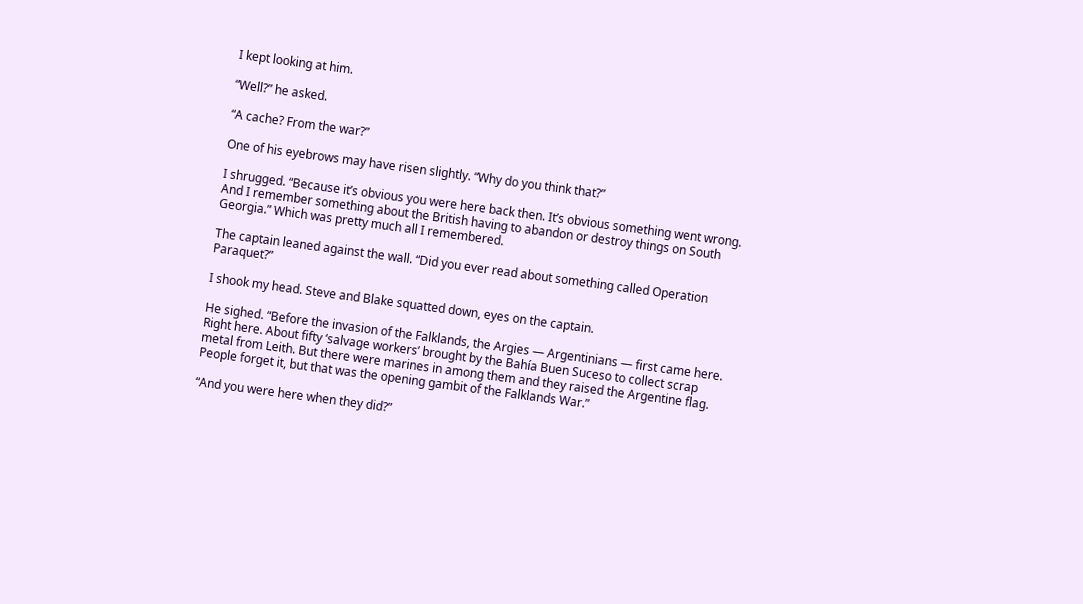I kept looking at him.

“Well?” he asked.

“A cache? From the war?”

One of his eyebrows may have risen slightly. “Why do you think that?”

I shrugged. “Because it’s obvious you were here back then. It’s obvious something went wrong. And I remember something about the British having to abandon or destroy things on South Georgia.” Which was pretty much all I remembered.

The captain leaned against the wall. “Did you ever read about something called Operation Paraquet?”

I shook my head. Steve and Blake squatted down, eyes on the captain.

He sighed. “Before the invasion of the Falklands, the Argies — Argentinians — first came here. Right here. About fifty ‘salvage workers’ brought by the Bahía Buen Suceso to collect scrap metal from Leith. But there were marines in among them and they raised the Argentine flag. People forget it, but that was the opening gambit of the Falklands War.”

“And you were here when they did?”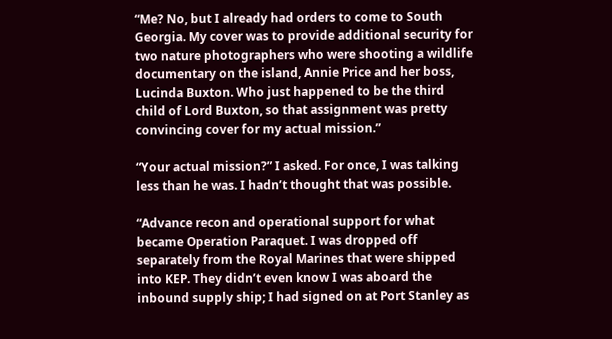“Me? No, but I already had orders to come to South Georgia. My cover was to provide additional security for two nature photographers who were shooting a wildlife documentary on the island, Annie Price and her boss, Lucinda Buxton. Who just happened to be the third child of Lord Buxton, so that assignment was pretty convincing cover for my actual mission.”

“Your actual mission?” I asked. For once, I was talking less than he was. I hadn’t thought that was possible.

“Advance recon and operational support for what became Operation Paraquet. I was dropped off separately from the Royal Marines that were shipped into KEP. They didn’t even know I was aboard the inbound supply ship; I had signed on at Port Stanley as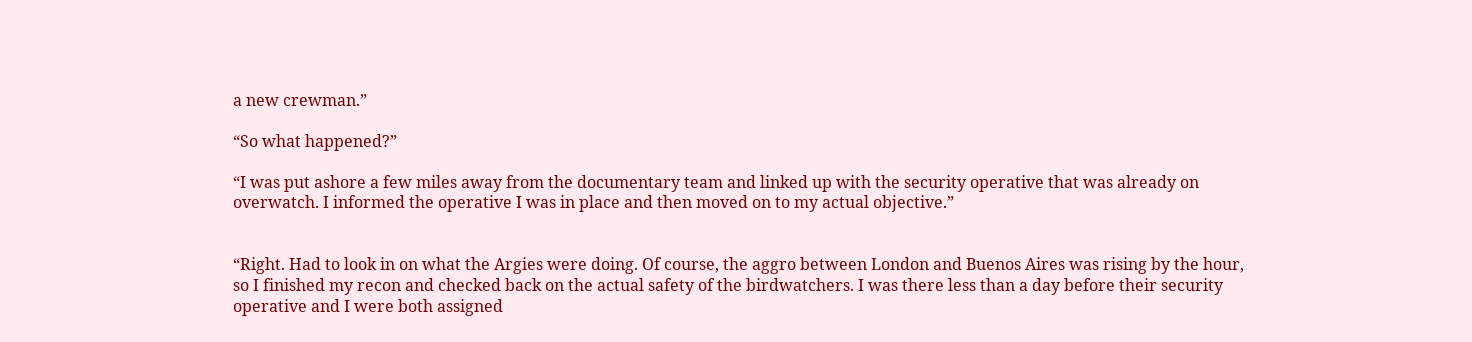a new crewman.”

“So what happened?”

“I was put ashore a few miles away from the documentary team and linked up with the security operative that was already on overwatch. I informed the operative I was in place and then moved on to my actual objective.”


“Right. Had to look in on what the Argies were doing. Of course, the aggro between London and Buenos Aires was rising by the hour, so I finished my recon and checked back on the actual safety of the birdwatchers. I was there less than a day before their security operative and I were both assigned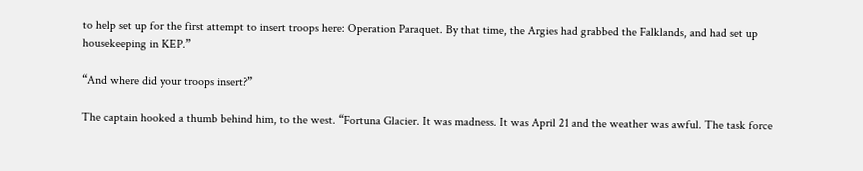to help set up for the first attempt to insert troops here: Operation Paraquet. By that time, the Argies had grabbed the Falklands, and had set up housekeeping in KEP.”

“And where did your troops insert?”

The captain hooked a thumb behind him, to the west. “Fortuna Glacier. It was madness. It was April 21 and the weather was awful. The task force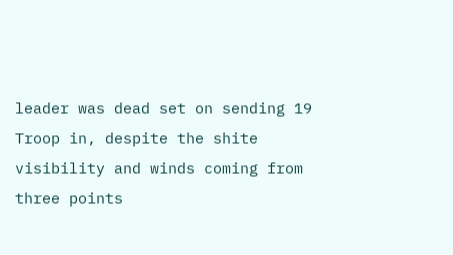leader was dead set on sending 19 Troop in, despite the shite visibility and winds coming from three points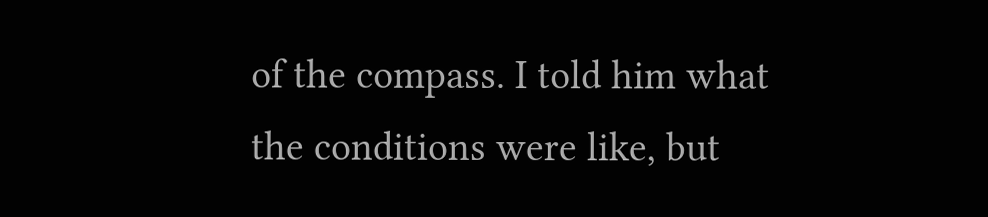of the compass. I told him what the conditions were like, but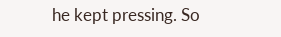he kept pressing. So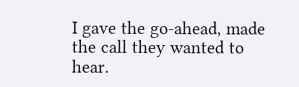I gave the go-ahead, made the call they wanted to hear.